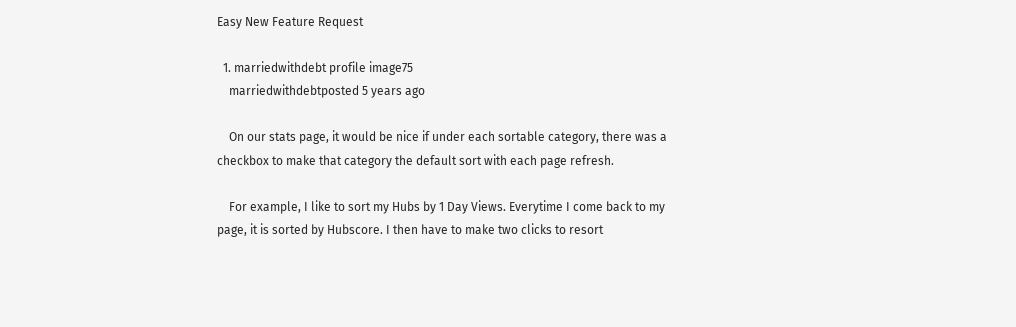Easy New Feature Request

  1. marriedwithdebt profile image75
    marriedwithdebtposted 5 years ago

    On our stats page, it would be nice if under each sortable category, there was a checkbox to make that category the default sort with each page refresh.

    For example, I like to sort my Hubs by 1 Day Views. Everytime I come back to my page, it is sorted by Hubscore. I then have to make two clicks to resort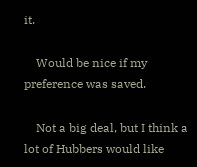it.

    Would be nice if my preference was saved.

    Not a big deal, but I think a lot of Hubbers would like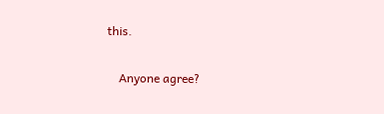this.

    Anyone agree?